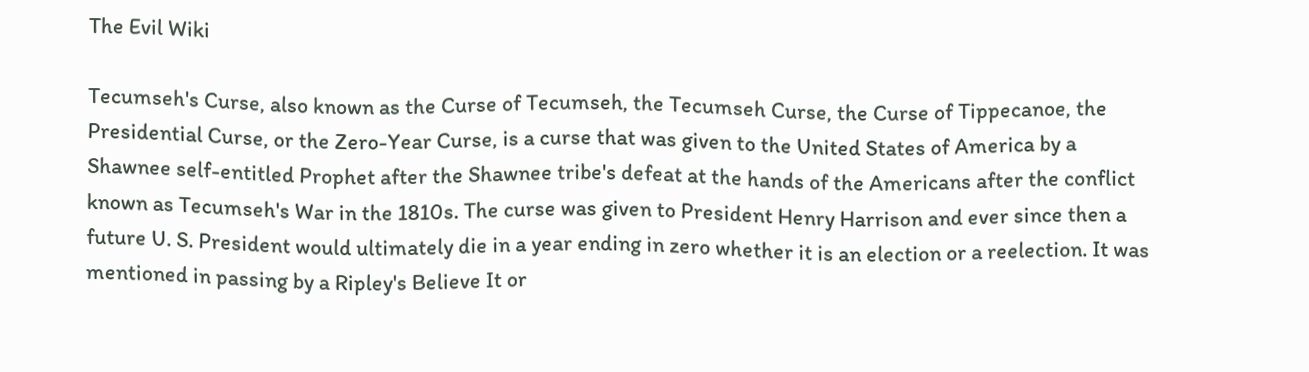The Evil Wiki

Tecumseh's Curse, also known as the Curse of Tecumseh, the Tecumseh Curse, the Curse of Tippecanoe, the Presidential Curse, or the Zero-Year Curse, is a curse that was given to the United States of America by a Shawnee self-entitled Prophet after the Shawnee tribe's defeat at the hands of the Americans after the conflict known as Tecumseh's War in the 1810s. The curse was given to President Henry Harrison and ever since then a future U. S. President would ultimately die in a year ending in zero whether it is an election or a reelection. It was mentioned in passing by a Ripley's Believe It or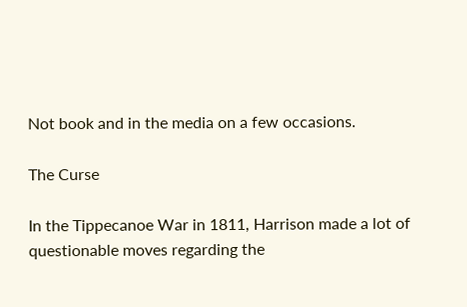Not book and in the media on a few occasions.

The Curse

In the Tippecanoe War in 1811, Harrison made a lot of questionable moves regarding the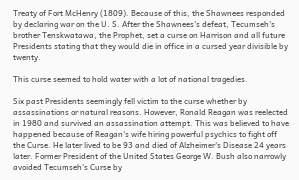Treaty of Fort McHenry (1809). Because of this, the Shawnees responded by declaring war on the U. S. After the Shawnees's defeat, Tecumseh's brother Tenskwatawa, the Prophet, set a curse on Harrison and all future Presidents stating that they would die in office in a cursed year divisible by twenty.

This curse seemed to hold water with a lot of national tragedies.

Six past Presidents seemingly fell victim to the curse whether by assassinations or natural reasons. However, Ronald Reagan was reelected in 1980 and survived an assassination attempt. This was believed to have happened because of Reagan's wife hiring powerful psychics to fight off the Curse. He later lived to be 93 and died of Alzheimer's Disease 24 years later. Former President of the United States George W. Bush also narrowly avoided Tecumseh's Curse by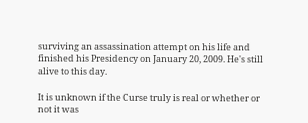surviving an assassination attempt on his life and finished his Presidency on January 20, 2009. He's still alive to this day.

It is unknown if the Curse truly is real or whether or not it was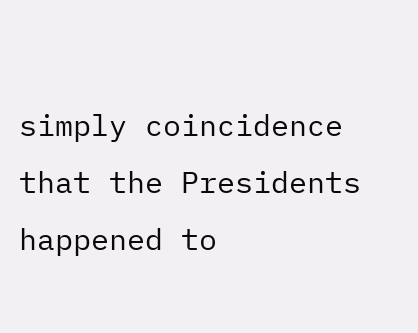simply coincidence that the Presidents happened to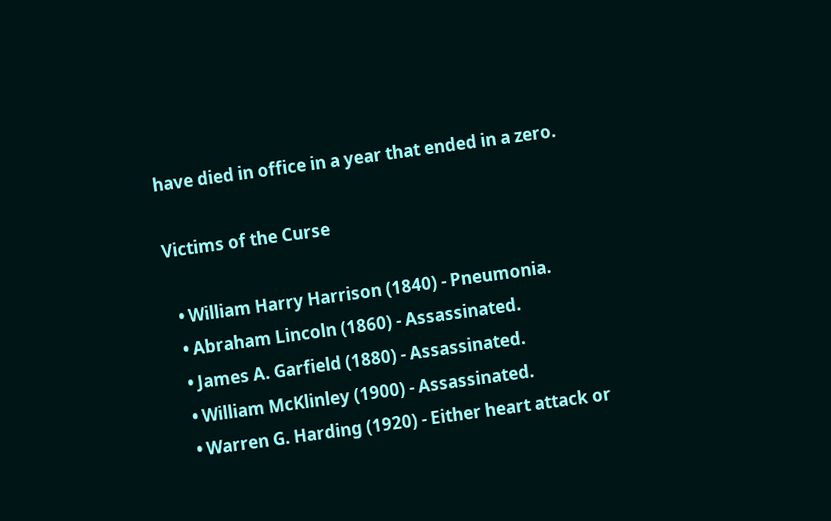have died in office in a year that ended in a zero.

Victims of the Curse

  • William Harry Harrison (1840) - Pneumonia.
  • Abraham Lincoln (1860) - Assassinated.
  • James A. Garfield (1880) - Assassinated.
  • William McKlinley (1900) - Assassinated.
  • Warren G. Harding (1920) - Either heart attack or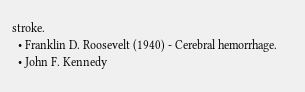stroke.
  • Franklin D. Roosevelt (1940) - Cerebral hemorrhage.
  • John F. Kennedy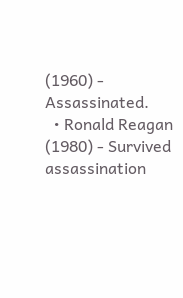(1960) - Assassinated.
  • Ronald Reagan (1980) - Survived assassination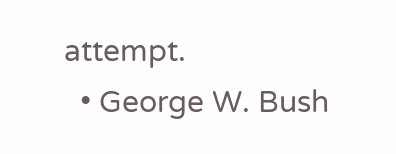attempt.
  • George W. Bush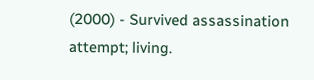(2000) - Survived assassination attempt; living.